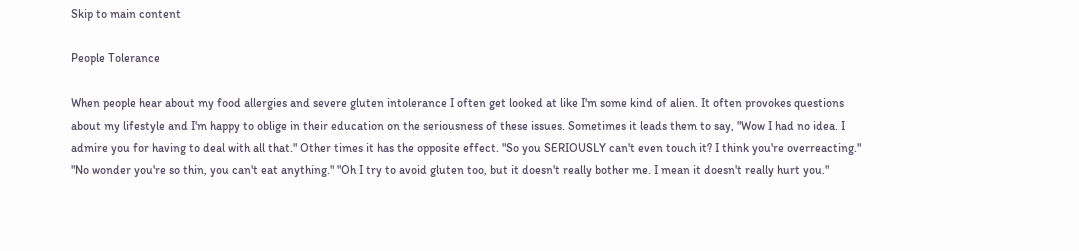Skip to main content

People Tolerance

When people hear about my food allergies and severe gluten intolerance I often get looked at like I'm some kind of alien. It often provokes questions about my lifestyle and I'm happy to oblige in their education on the seriousness of these issues. Sometimes it leads them to say, "Wow I had no idea. I admire you for having to deal with all that." Other times it has the opposite effect. "So you SERIOUSLY can't even touch it? I think you're overreacting." "No wonder you're so thin, you can't eat anything." "Oh I try to avoid gluten too, but it doesn't really bother me. I mean it doesn't really hurt you."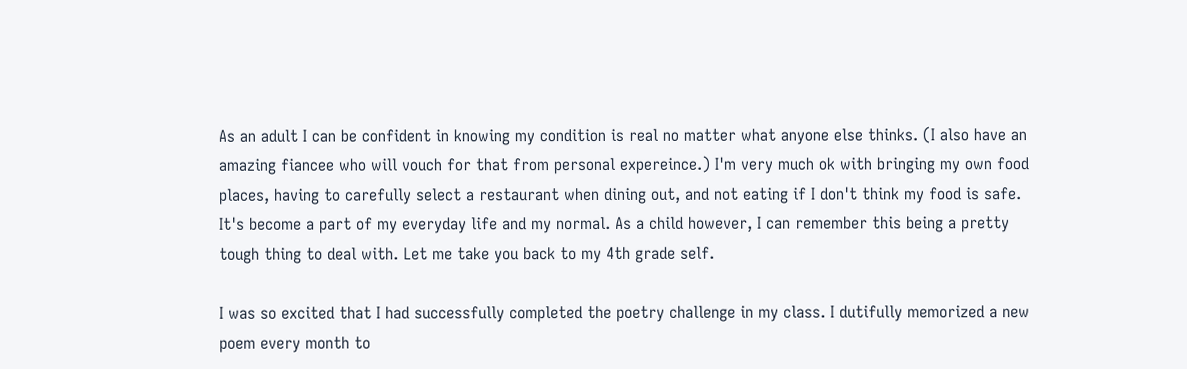As an adult I can be confident in knowing my condition is real no matter what anyone else thinks. (I also have an amazing fiancee who will vouch for that from personal expereince.) I'm very much ok with bringing my own food places, having to carefully select a restaurant when dining out, and not eating if I don't think my food is safe. It's become a part of my everyday life and my normal. As a child however, I can remember this being a pretty tough thing to deal with. Let me take you back to my 4th grade self.

I was so excited that I had successfully completed the poetry challenge in my class. I dutifully memorized a new poem every month to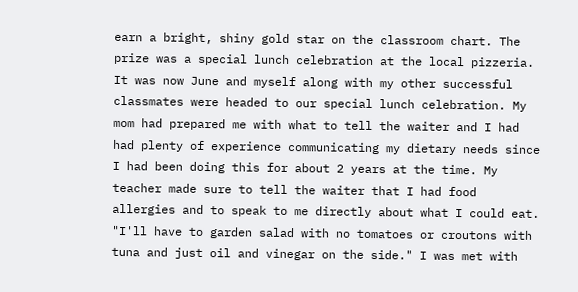earn a bright, shiny gold star on the classroom chart. The prize was a special lunch celebration at the local pizzeria. It was now June and myself along with my other successful classmates were headed to our special lunch celebration. My mom had prepared me with what to tell the waiter and I had had plenty of experience communicating my dietary needs since I had been doing this for about 2 years at the time. My teacher made sure to tell the waiter that I had food allergies and to speak to me directly about what I could eat. "I'll have to garden salad with no tomatoes or croutons with tuna and just oil and vinegar on the side." I was met with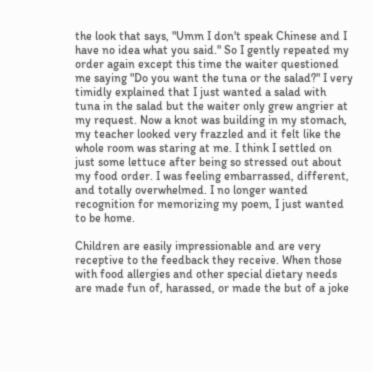the look that says, "Umm I don't speak Chinese and I have no idea what you said." So I gently repeated my order again except this time the waiter questioned me saying "Do you want the tuna or the salad?" I very timidly explained that I just wanted a salad with tuna in the salad but the waiter only grew angrier at my request. Now a knot was building in my stomach, my teacher looked very frazzled and it felt like the whole room was staring at me. I think I settled on just some lettuce after being so stressed out about my food order. I was feeling embarrassed, different, and totally overwhelmed. I no longer wanted recognition for memorizing my poem, I just wanted to be home.

Children are easily impressionable and are very receptive to the feedback they receive. When those with food allergies and other special dietary needs are made fun of, harassed, or made the but of a joke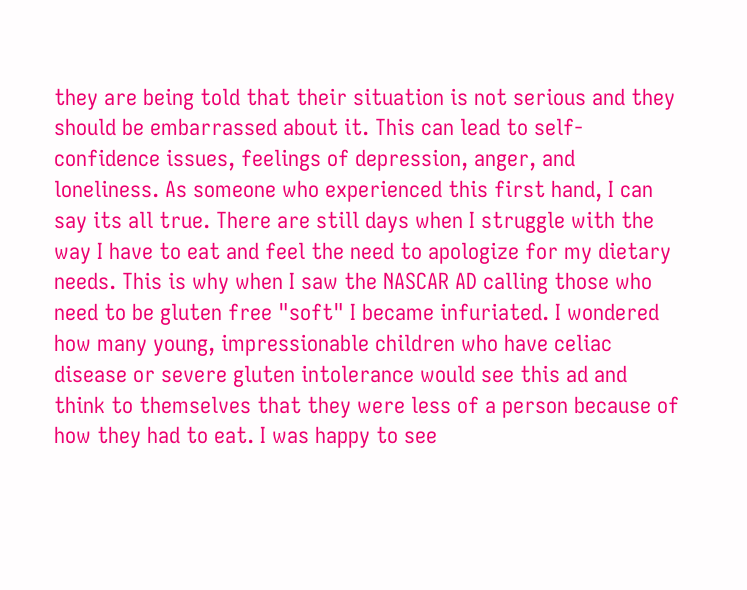they are being told that their situation is not serious and they should be embarrassed about it. This can lead to self-confidence issues, feelings of depression, anger, and loneliness. As someone who experienced this first hand, I can say its all true. There are still days when I struggle with the way I have to eat and feel the need to apologize for my dietary needs. This is why when I saw the NASCAR AD calling those who need to be gluten free "soft" I became infuriated. I wondered how many young, impressionable children who have celiac disease or severe gluten intolerance would see this ad and think to themselves that they were less of a person because of how they had to eat. I was happy to see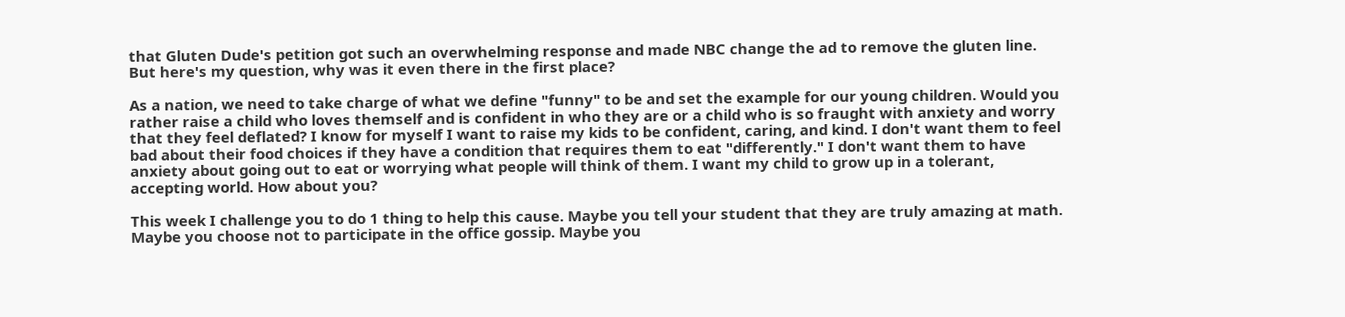that Gluten Dude's petition got such an overwhelming response and made NBC change the ad to remove the gluten line. But here's my question, why was it even there in the first place?

As a nation, we need to take charge of what we define "funny" to be and set the example for our young children. Would you rather raise a child who loves themself and is confident in who they are or a child who is so fraught with anxiety and worry that they feel deflated? I know for myself I want to raise my kids to be confident, caring, and kind. I don't want them to feel bad about their food choices if they have a condition that requires them to eat "differently." I don't want them to have anxiety about going out to eat or worrying what people will think of them. I want my child to grow up in a tolerant, accepting world. How about you?

This week I challenge you to do 1 thing to help this cause. Maybe you tell your student that they are truly amazing at math. Maybe you choose not to participate in the office gossip. Maybe you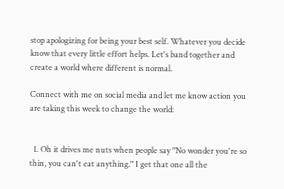stop apologizing for being your best self. Whatever you decide know that every little effort helps. Let's band together and create a world where different is normal.

Connect with me on social media and let me know action you are taking this week to change the world:


  1. Oh it drives me nuts when people say "No wonder you're so thin, you can't eat anything." I get that one all the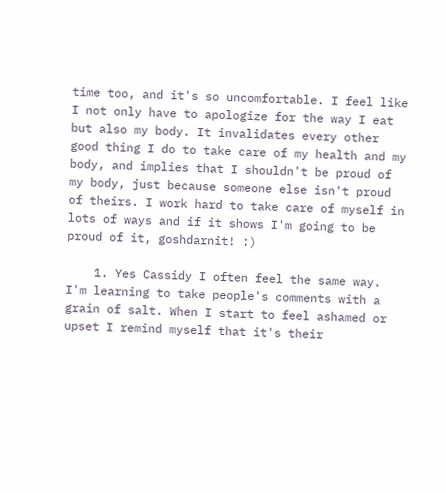time too, and it's so uncomfortable. I feel like I not only have to apologize for the way I eat but also my body. It invalidates every other good thing I do to take care of my health and my body, and implies that I shouldn't be proud of my body, just because someone else isn't proud of theirs. I work hard to take care of myself in lots of ways and if it shows I'm going to be proud of it, goshdarnit! :)

    1. Yes Cassidy I often feel the same way. I'm learning to take people's comments with a grain of salt. When I start to feel ashamed or upset I remind myself that it's their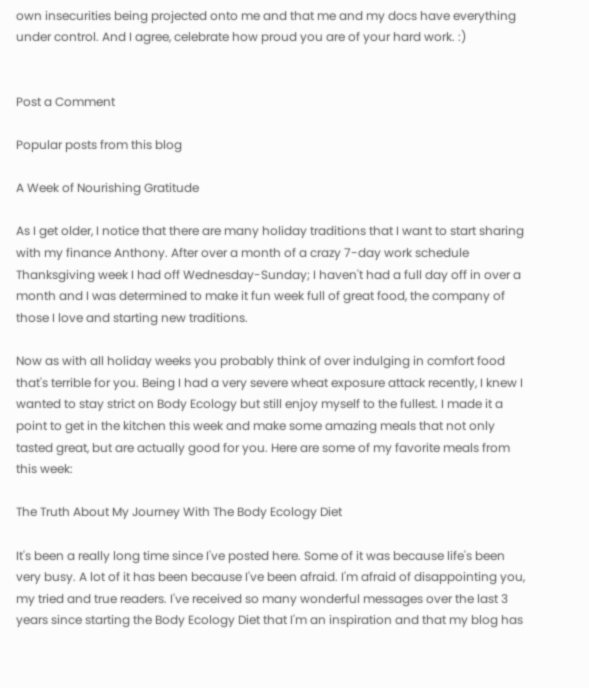own insecurities being projected onto me and that me and my docs have everything under control. And I agree, celebrate how proud you are of your hard work. :)


Post a Comment

Popular posts from this blog

A Week of Nourishing Gratitude

As I get older, I notice that there are many holiday traditions that I want to start sharing with my finance Anthony. After over a month of a crazy 7-day work schedule Thanksgiving week I had off Wednesday-Sunday; I haven't had a full day off in over a month and I was determined to make it fun week full of great food, the company of those I love and starting new traditions.

Now as with all holiday weeks you probably think of over indulging in comfort food that's terrible for you. Being I had a very severe wheat exposure attack recently, I knew I wanted to stay strict on Body Ecology but still enjoy myself to the fullest. I made it a point to get in the kitchen this week and make some amazing meals that not only tasted great, but are actually good for you. Here are some of my favorite meals from this week:

The Truth About My Journey With The Body Ecology Diet

It's been a really long time since I've posted here. Some of it was because life's been very busy. A lot of it has been because I've been afraid. I'm afraid of disappointing you, my tried and true readers. I've received so many wonderful messages over the last 3 years since starting the Body Ecology Diet that I'm an inspiration and that my blog has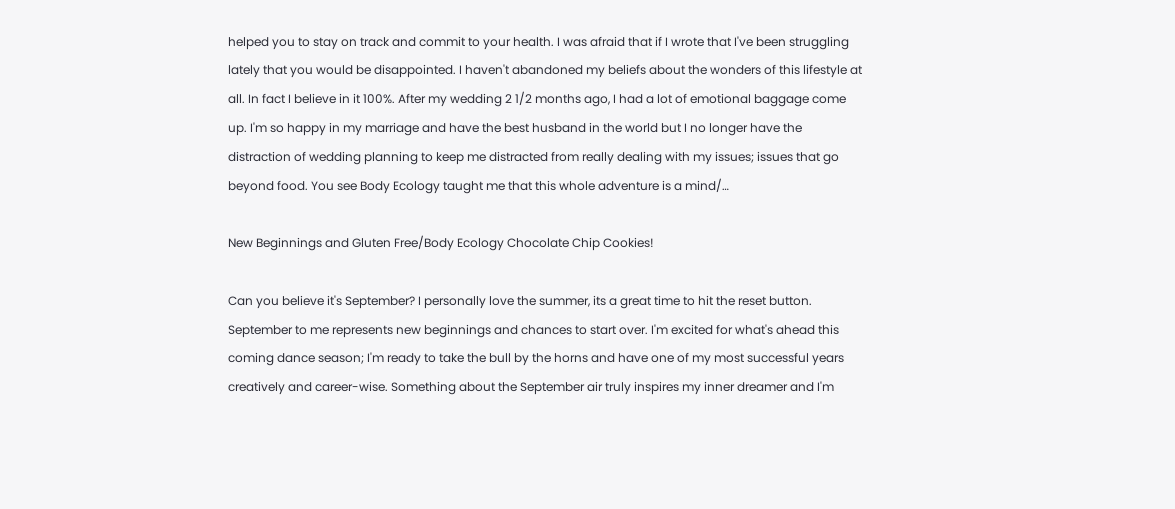helped you to stay on track and commit to your health. I was afraid that if I wrote that I've been struggling lately that you would be disappointed. I haven't abandoned my beliefs about the wonders of this lifestyle at all. In fact I believe in it 100%. After my wedding 2 1/2 months ago, I had a lot of emotional baggage come up. I'm so happy in my marriage and have the best husband in the world but I no longer have the distraction of wedding planning to keep me distracted from really dealing with my issues; issues that go beyond food. You see Body Ecology taught me that this whole adventure is a mind/…

New Beginnings and Gluten Free/Body Ecology Chocolate Chip Cookies!

Can you believe it's September? I personally love the summer, its a great time to hit the reset button. September to me represents new beginnings and chances to start over. I'm excited for what's ahead this coming dance season; I'm ready to take the bull by the horns and have one of my most successful years creatively and career-wise. Something about the September air truly inspires my inner dreamer and I'm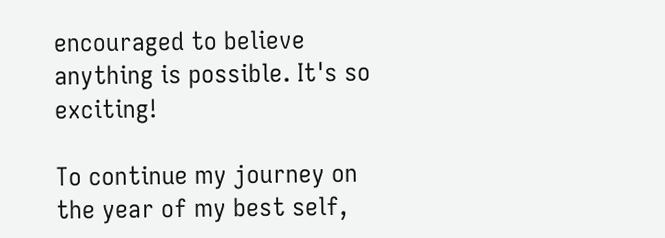encouraged to believe anything is possible. It's so exciting!

To continue my journey on the year of my best self,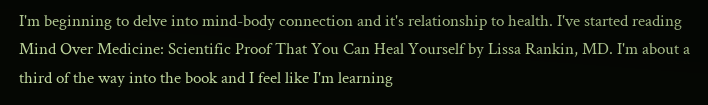I'm beginning to delve into mind-body connection and it's relationship to health. I've started reading Mind Over Medicine: Scientific Proof That You Can Heal Yourself by Lissa Rankin, MD. I'm about a third of the way into the book and I feel like I'm learning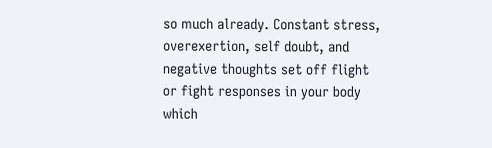so much already. Constant stress, overexertion, self doubt, and negative thoughts set off flight or fight responses in your body which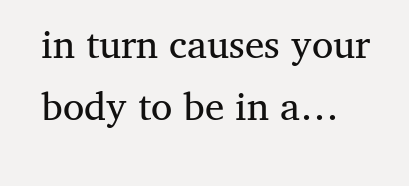in turn causes your body to be in a…